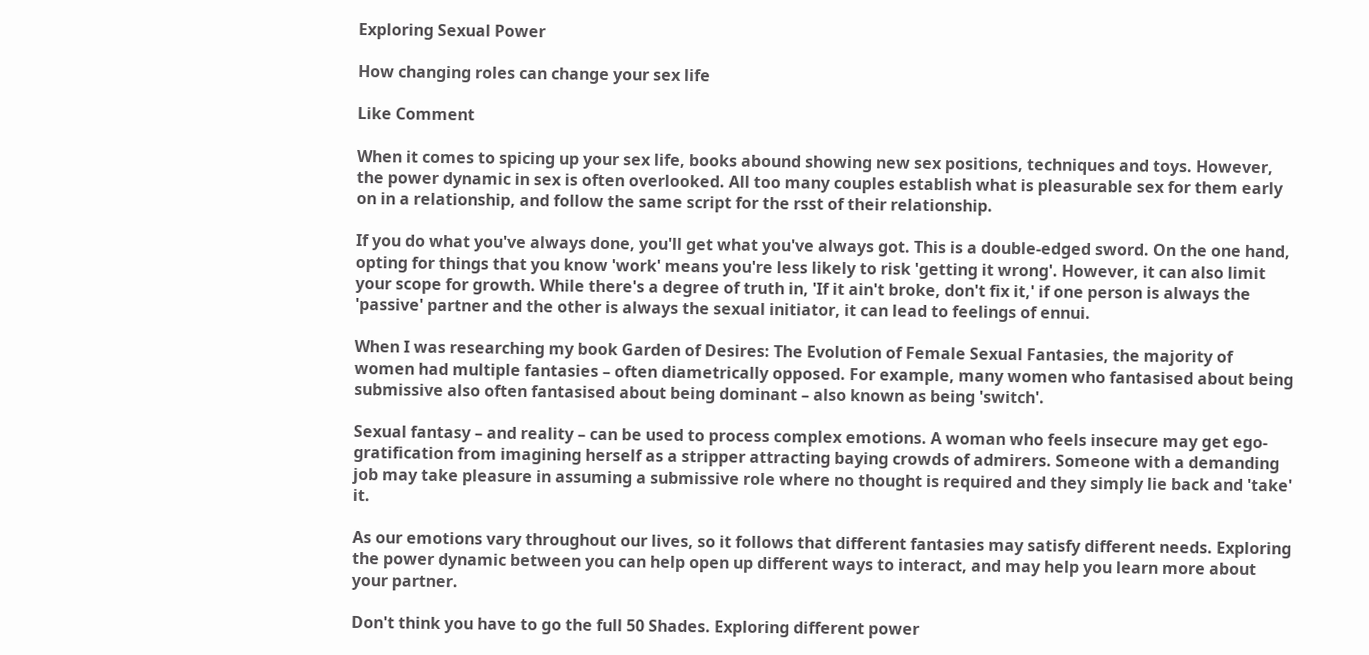Exploring Sexual Power

How changing roles can change your sex life

Like Comment

When it comes to spicing up your sex life, books abound showing new sex positions, techniques and toys. However, the power dynamic in sex is often overlooked. All too many couples establish what is pleasurable sex for them early on in a relationship, and follow the same script for the rsst of their relationship.

If you do what you've always done, you'll get what you've always got. This is a double-edged sword. On the one hand, opting for things that you know 'work' means you're less likely to risk 'getting it wrong'. However, it can also limit your scope for growth. While there's a degree of truth in, 'If it ain't broke, don't fix it,' if one person is always the 'passive' partner and the other is always the sexual initiator, it can lead to feelings of ennui.

When I was researching my book Garden of Desires: The Evolution of Female Sexual Fantasies, the majority of women had multiple fantasies – often diametrically opposed. For example, many women who fantasised about being submissive also often fantasised about being dominant – also known as being 'switch'.

Sexual fantasy – and reality – can be used to process complex emotions. A woman who feels insecure may get ego-gratification from imagining herself as a stripper attracting baying crowds of admirers. Someone with a demanding job may take pleasure in assuming a submissive role where no thought is required and they simply lie back and 'take' it.

As our emotions vary throughout our lives, so it follows that different fantasies may satisfy different needs. Exploring the power dynamic between you can help open up different ways to interact, and may help you learn more about your partner.

Don't think you have to go the full 50 Shades. Exploring different power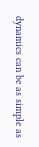dynamics can be as simple as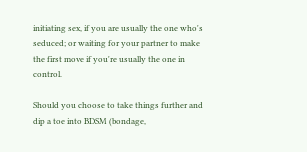initiating sex, if you are usually the one who's seduced; or waiting for your partner to make the first move if you're usually the one in control.

Should you choose to take things further and dip a toe into BDSM (bondage,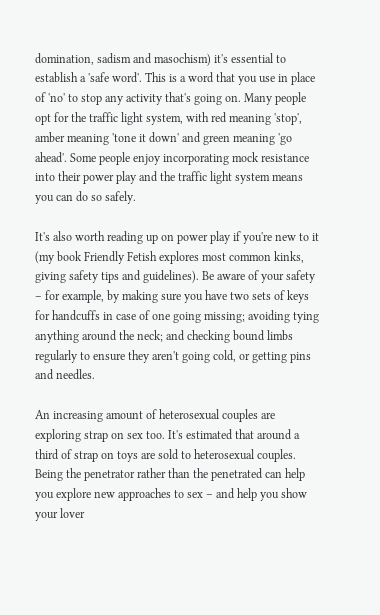domination, sadism and masochism) it's essential to establish a 'safe word'. This is a word that you use in place of 'no' to stop any activity that's going on. Many people opt for the traffic light system, with red meaning 'stop', amber meaning 'tone it down' and green meaning 'go ahead'. Some people enjoy incorporating mock resistance into their power play and the traffic light system means you can do so safely.

It's also worth reading up on power play if you're new to it (my book Friendly Fetish explores most common kinks, giving safety tips and guidelines). Be aware of your safety – for example, by making sure you have two sets of keys for handcuffs in case of one going missing; avoiding tying anything around the neck; and checking bound limbs regularly to ensure they aren't going cold, or getting pins and needles.

An increasing amount of heterosexual couples are exploring strap on sex too. It's estimated that around a third of strap on toys are sold to heterosexual couples. Being the penetrator rather than the penetrated can help you explore new approaches to sex – and help you show your lover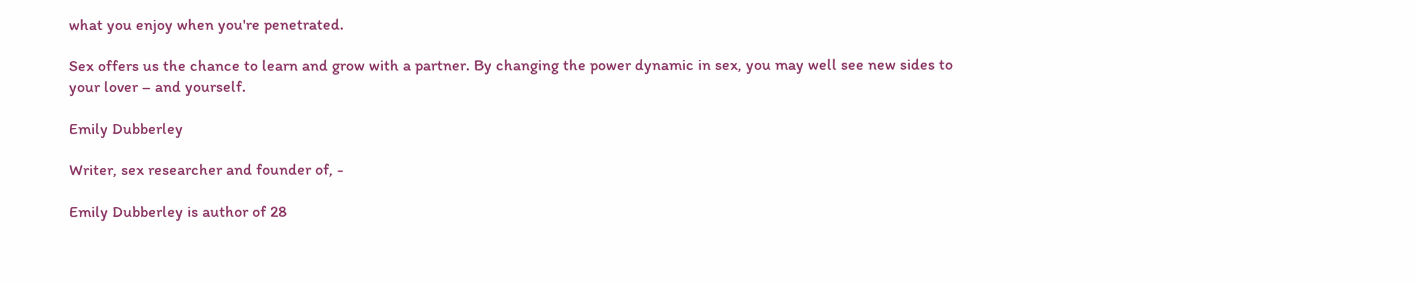what you enjoy when you're penetrated.

Sex offers us the chance to learn and grow with a partner. By changing the power dynamic in sex, you may well see new sides to your lover – and yourself.

Emily Dubberley

Writer, sex researcher and founder of, -

Emily Dubberley is author of 28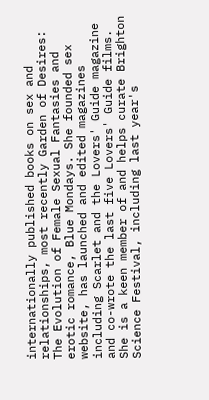internationally published books on sex and relationships, most recently Garden of Desires: The Evolution of Female Sexual Fantasies and erotic romance, Blue Mondays. She founded sex website, has launched and edited magazines including Scarlet and the Lovers' Guide magazine and co-wrote the last five Lovers' Guide films. She is a keen member of and helps curate Brighton Science Festival, including last year's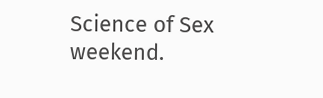Science of Sex weekend.